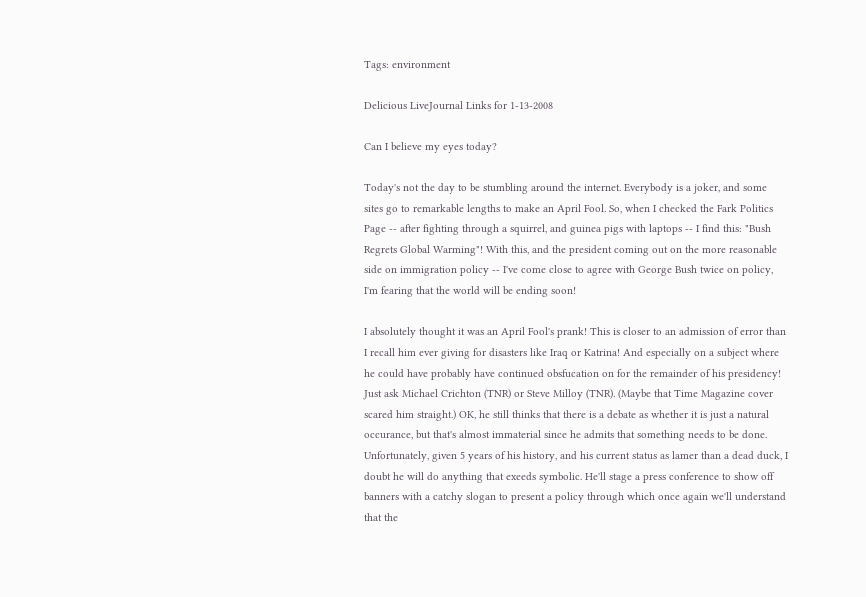Tags: environment

Delicious LiveJournal Links for 1-13-2008

Can I believe my eyes today?

Today's not the day to be stumbling around the internet. Everybody is a joker, and some sites go to remarkable lengths to make an April Fool. So, when I checked the Fark Politics Page -- after fighting through a squirrel, and guinea pigs with laptops -- I find this: "Bush Regrets Global Warming"! With this, and the president coming out on the more reasonable side on immigration policy -- I've come close to agree with George Bush twice on policy, I'm fearing that the world will be ending soon!

I absolutely thought it was an April Fool's prank! This is closer to an admission of error than I recall him ever giving for disasters like Iraq or Katrina! And especially on a subject where he could have probably have continued obsfucation on for the remainder of his presidency! Just ask Michael Crichton (TNR) or Steve Milloy (TNR). (Maybe that Time Magazine cover scared him straight.) OK, he still thinks that there is a debate as whether it is just a natural occurance, but that's almost immaterial since he admits that something needs to be done. Unfortunately, given 5 years of his history, and his current status as lamer than a dead duck, I doubt he will do anything that exeeds symbolic. He'll stage a press conference to show off banners with a catchy slogan to present a policy through which once again we'll understand that the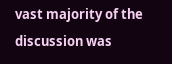vast majority of the discussion was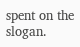spent on the slogan.